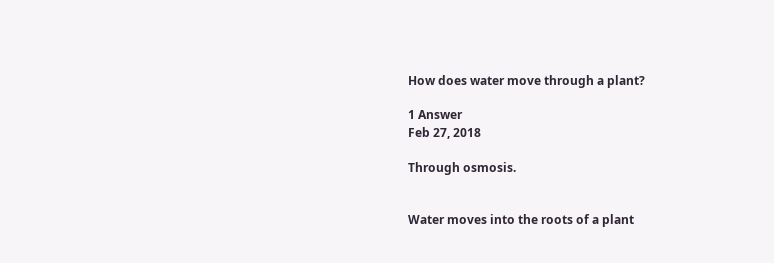How does water move through a plant?

1 Answer
Feb 27, 2018

Through osmosis.


Water moves into the roots of a plant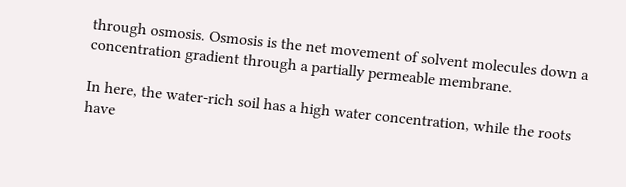through osmosis. Osmosis is the net movement of solvent molecules down a concentration gradient through a partially permeable membrane.

In here, the water-rich soil has a high water concentration, while the roots have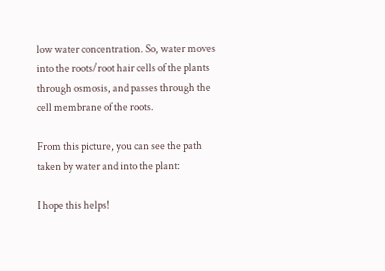low water concentration. So, water moves into the roots/root hair cells of the plants through osmosis, and passes through the cell membrane of the roots.

From this picture, you can see the path taken by water and into the plant:

I hope this helps!